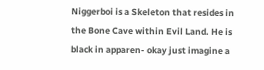Niggerboi is a Skeleton that resides in the Bone Cave within Evil Land. He is black in apparen- okay just imagine a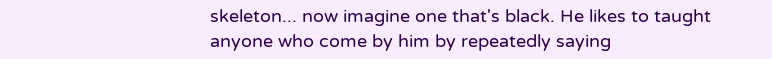skeleton... now imagine one that's black. He likes to taught anyone who come by him by repeatedly saying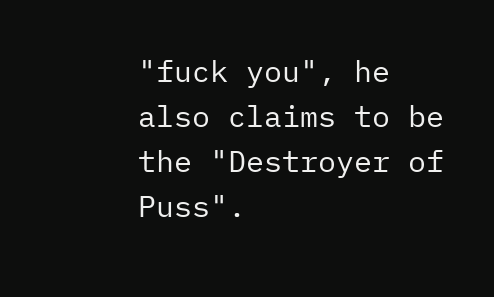"fuck you", he also claims to be the "Destroyer of Puss".